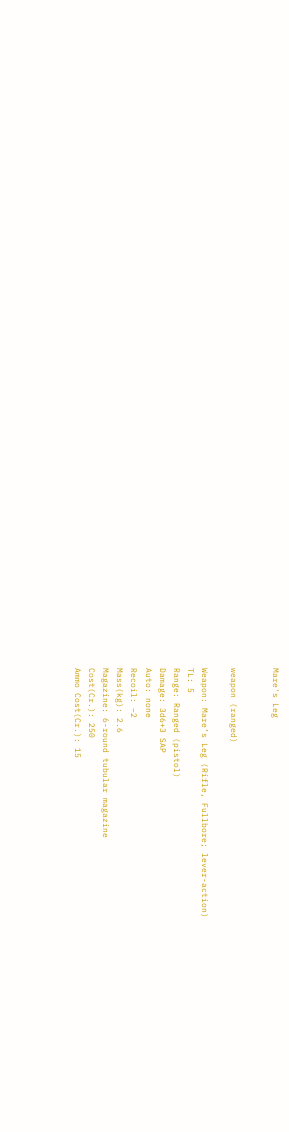Mare's Leg


weapon (ranged)

Weapon: Mare’s Leg (Rifle, Fullbore; lever-action)
TL: 5
Range: Ranged (pistol)
Damage: 3d6+3 SAP
Auto: none
Recoil: –2
Mass(kg): 2.6
Magazine: 6-round tubular magazine
Cost(Cr.): 250
Ammo Cost(Cr.): 15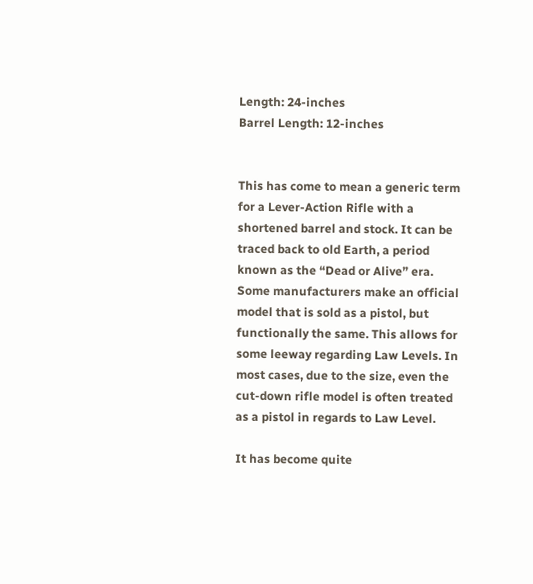Length: 24-inches
Barrel Length: 12-inches


This has come to mean a generic term for a Lever-Action Rifle with a shortened barrel and stock. It can be traced back to old Earth, a period known as the “Dead or Alive” era. Some manufacturers make an official model that is sold as a pistol, but functionally the same. This allows for some leeway regarding Law Levels. In most cases, due to the size, even the cut-down rifle model is often treated as a pistol in regards to Law Level.

It has become quite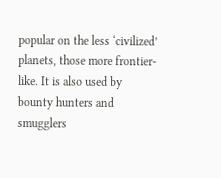popular on the less ‘civilized’ planets, those more frontier-like. It is also used by bounty hunters and smugglers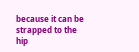because it can be strapped to the hip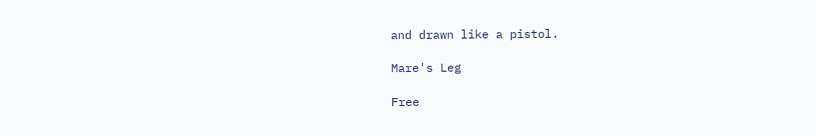and drawn like a pistol.

Mare's Leg

Free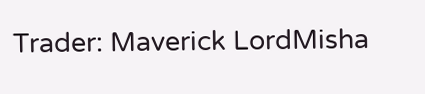Trader: Maverick LordMisha